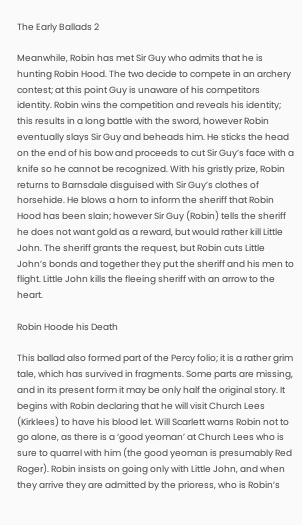The Early Ballads 2

Meanwhile, Robin has met Sir Guy who admits that he is hunting Robin Hood. The two decide to compete in an archery contest; at this point Guy is unaware of his competitors identity. Robin wins the competition and reveals his identity; this results in a long battle with the sword, however Robin eventually slays Sir Guy and beheads him. He sticks the head on the end of his bow and proceeds to cut Sir Guy’s face with a knife so he cannot be recognized. With his gristly prize, Robin returns to Barnsdale disguised with Sir Guy’s clothes of horsehide. He blows a horn to inform the sheriff that Robin Hood has been slain; however Sir Guy (Robin) tells the sheriff he does not want gold as a reward, but would rather kill Little John. The sheriff grants the request, but Robin cuts Little John’s bonds and together they put the sheriff and his men to flight. Little John kills the fleeing sheriff with an arrow to the heart.

Robin Hoode his Death

This ballad also formed part of the Percy folio; it is a rather grim tale, which has survived in fragments. Some parts are missing, and in its present form it may be only half the original story. It begins with Robin declaring that he will visit Church Lees (Kirklees) to have his blood let. Will Scarlett warns Robin not to go alone, as there is a ‘good yeoman’ at Church Lees who is sure to quarrel with him (the good yeoman is presumably Red Roger). Robin insists on going only with Little John, and when they arrive they are admitted by the prioress, who is Robin’s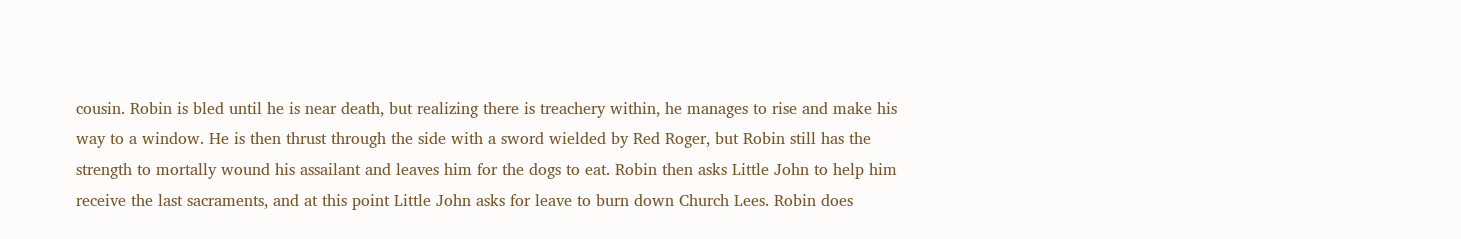cousin. Robin is bled until he is near death, but realizing there is treachery within, he manages to rise and make his way to a window. He is then thrust through the side with a sword wielded by Red Roger, but Robin still has the strength to mortally wound his assailant and leaves him for the dogs to eat. Robin then asks Little John to help him receive the last sacraments, and at this point Little John asks for leave to burn down Church Lees. Robin does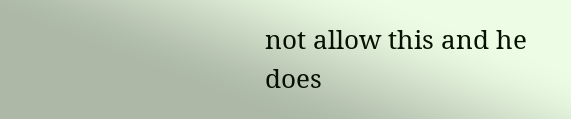not allow this and he does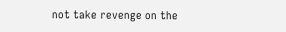not take revenge on the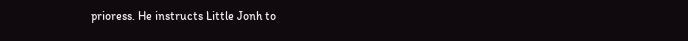prioress. He instructs Little Jonh to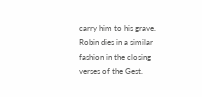carry him to his grave. Robin dies in a similar fashion in the closing verses of the Gest.